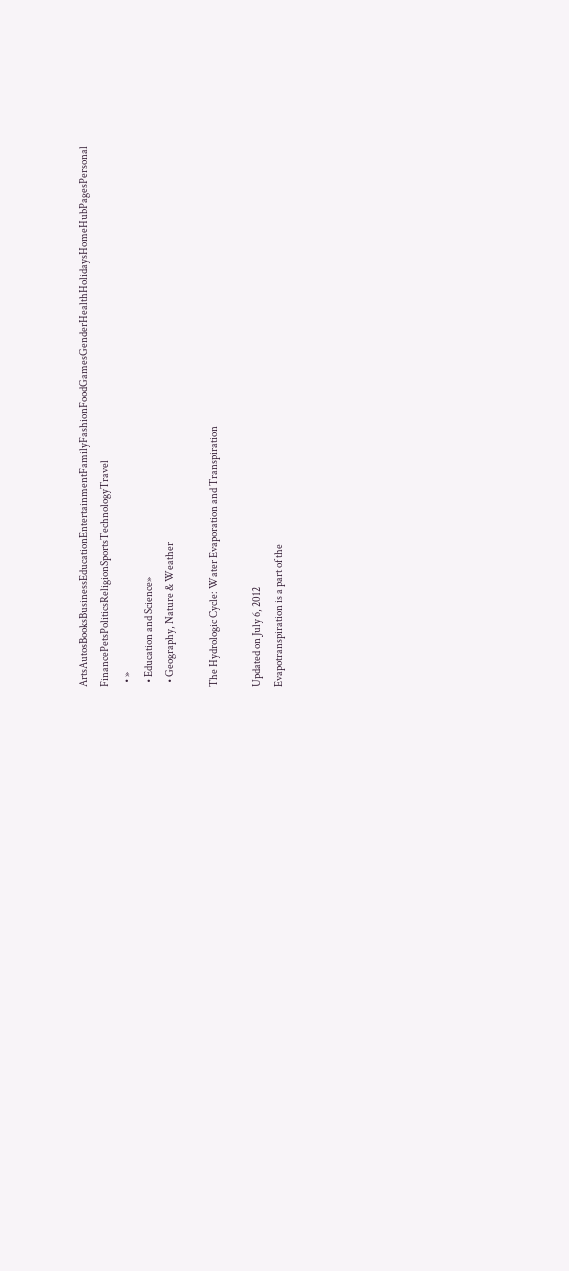ArtsAutosBooksBusinessEducationEntertainmentFamilyFashionFoodGamesGenderHealthHolidaysHomeHubPagesPersonal FinancePetsPoliticsReligionSportsTechnologyTravel
  • »
  • Education and Science»
  • Geography, Nature & Weather

The Hydrologic Cycle: Water Evaporation and Transpiration

Updated on July 6, 2012
Evapotranspiration is a part of the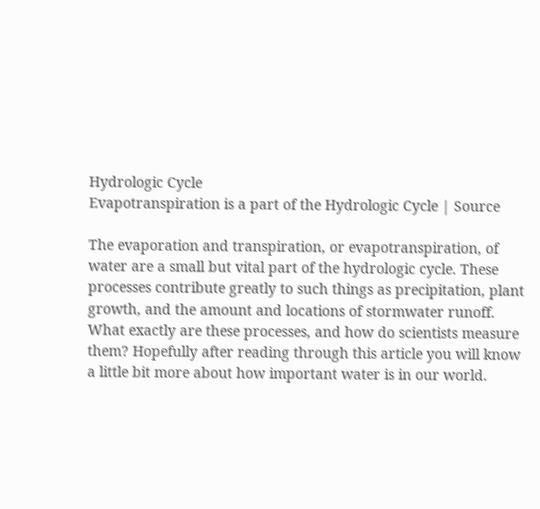Hydrologic Cycle
Evapotranspiration is a part of the Hydrologic Cycle | Source

The evaporation and transpiration, or evapotranspiration, of water are a small but vital part of the hydrologic cycle. These processes contribute greatly to such things as precipitation, plant growth, and the amount and locations of stormwater runoff. What exactly are these processes, and how do scientists measure them? Hopefully after reading through this article you will know a little bit more about how important water is in our world.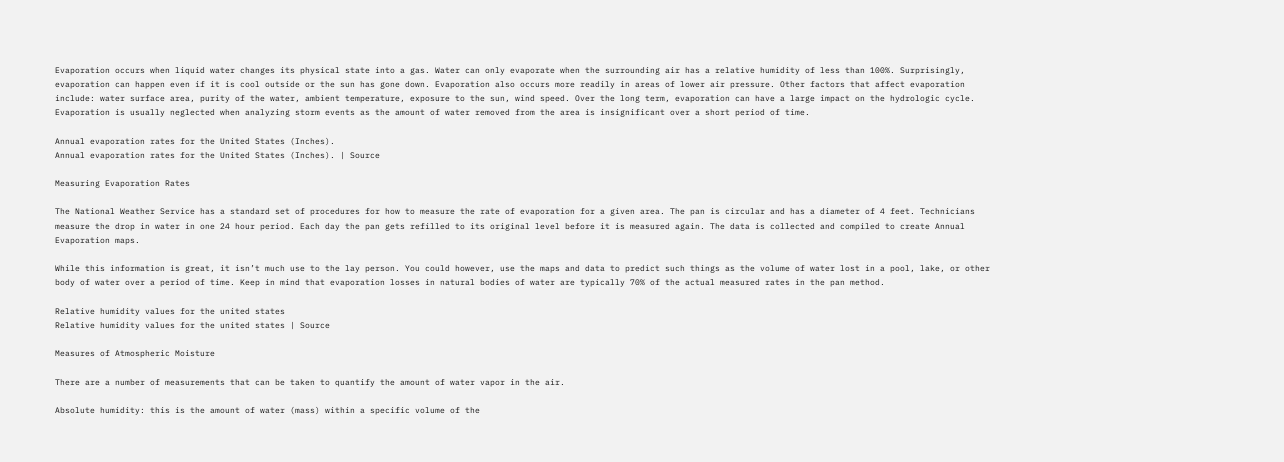Evaporation occurs when liquid water changes its physical state into a gas. Water can only evaporate when the surrounding air has a relative humidity of less than 100%. Surprisingly, evaporation can happen even if it is cool outside or the sun has gone down. Evaporation also occurs more readily in areas of lower air pressure. Other factors that affect evaporation include: water surface area, purity of the water, ambient temperature, exposure to the sun, wind speed. Over the long term, evaporation can have a large impact on the hydrologic cycle. Evaporation is usually neglected when analyzing storm events as the amount of water removed from the area is insignificant over a short period of time.

Annual evaporation rates for the United States (Inches).
Annual evaporation rates for the United States (Inches). | Source

Measuring Evaporation Rates

The National Weather Service has a standard set of procedures for how to measure the rate of evaporation for a given area. The pan is circular and has a diameter of 4 feet. Technicians measure the drop in water in one 24 hour period. Each day the pan gets refilled to its original level before it is measured again. The data is collected and compiled to create Annual Evaporation maps.

While this information is great, it isn’t much use to the lay person. You could however, use the maps and data to predict such things as the volume of water lost in a pool, lake, or other body of water over a period of time. Keep in mind that evaporation losses in natural bodies of water are typically 70% of the actual measured rates in the pan method.

Relative humidity values for the united states
Relative humidity values for the united states | Source

Measures of Atmospheric Moisture

There are a number of measurements that can be taken to quantify the amount of water vapor in the air.

Absolute humidity: this is the amount of water (mass) within a specific volume of the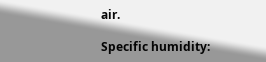air.

Specific humidity: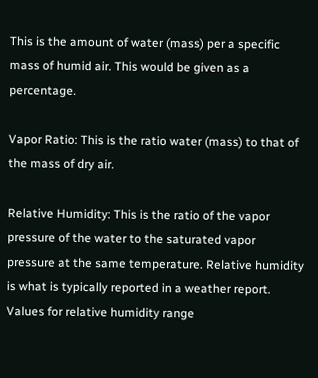This is the amount of water (mass) per a specific mass of humid air. This would be given as a percentage.

Vapor Ratio: This is the ratio water (mass) to that of the mass of dry air.

Relative Humidity: This is the ratio of the vapor pressure of the water to the saturated vapor pressure at the same temperature. Relative humidity is what is typically reported in a weather report. Values for relative humidity range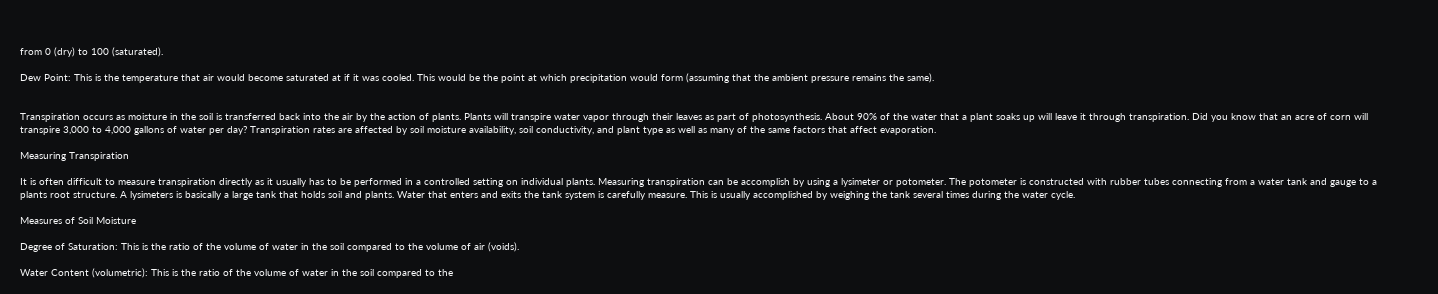from 0 (dry) to 100 (saturated).

Dew Point: This is the temperature that air would become saturated at if it was cooled. This would be the point at which precipitation would form (assuming that the ambient pressure remains the same).


Transpiration occurs as moisture in the soil is transferred back into the air by the action of plants. Plants will transpire water vapor through their leaves as part of photosynthesis. About 90% of the water that a plant soaks up will leave it through transpiration. Did you know that an acre of corn will transpire 3,000 to 4,000 gallons of water per day? Transpiration rates are affected by soil moisture availability, soil conductivity, and plant type as well as many of the same factors that affect evaporation.

Measuring Transpiration

It is often difficult to measure transpiration directly as it usually has to be performed in a controlled setting on individual plants. Measuring transpiration can be accomplish by using a lysimeter or potometer. The potometer is constructed with rubber tubes connecting from a water tank and gauge to a plants root structure. A lysimeters is basically a large tank that holds soil and plants. Water that enters and exits the tank system is carefully measure. This is usually accomplished by weighing the tank several times during the water cycle.

Measures of Soil Moisture

Degree of Saturation: This is the ratio of the volume of water in the soil compared to the volume of air (voids).

Water Content (volumetric): This is the ratio of the volume of water in the soil compared to the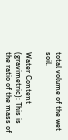total volume of the wet soil.

Water Content (gravimetric): This is the ratio of the mass of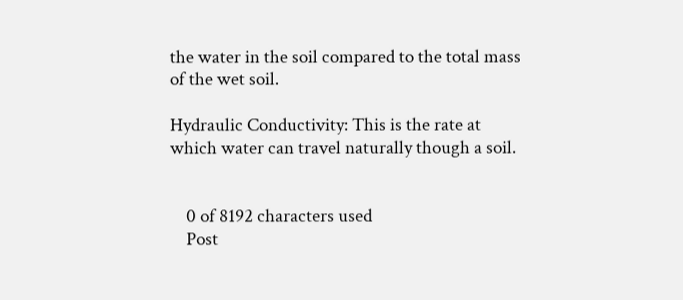the water in the soil compared to the total mass of the wet soil.

Hydraulic Conductivity: This is the rate at which water can travel naturally though a soil.


    0 of 8192 characters used
    Post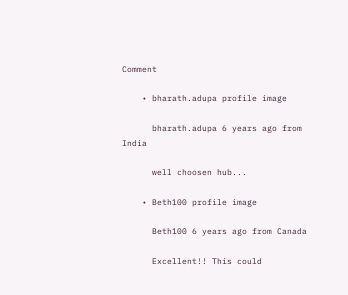Comment

    • bharath.adupa profile image

      bharath.adupa 6 years ago from India

      well choosen hub...

    • Beth100 profile image

      Beth100 6 years ago from Canada

      Excellent!! This could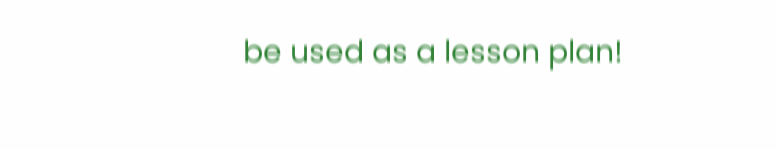be used as a lesson plan!